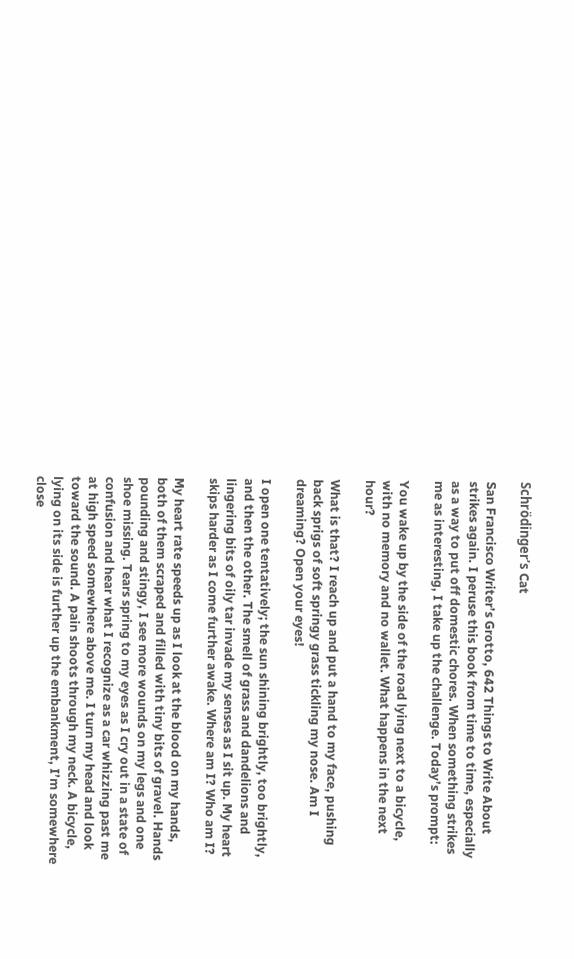Schrödinger’s Cat

San Francisco Writer’s Grotto, 642 Things to Write About strikes again. I peruse this book from time to time, especially as a way to put off domestic chores. When something strikes me as interesting, I take up the challenge. Today’s prompt:

You wake up by the side of the road lying next to a bicycle, with no memory and no wallet. What happens in the next hour?

What is that? I reach up and put a hand to my face, pushing back sprigs of soft springy grass tickling my nose. Am I dreaming? Open your eyes!

I open one tentatively; the sun shining brightly, too brightly, and then the other. The smell of grass and dandelions and lingering bits of oily tar invade my senses as I sit up. My heart skips harder as I come further awake. Where am I? Who am I?

My heart rate speeds up as I look at the blood on my hands, both of them scraped and filled with tiny bits of gravel. Hands pounding and stingy, I see more wounds on my legs and one shoe missing. Tears spring to my eyes as I cry out in a state of confusion and hear what I recognize as a car whizzing past me at high speed somewhere above me. I turn my head and look toward the sound. A pain shoots through my neck. A bicycle, lying on its side is further up the embankment, I’m somewhere close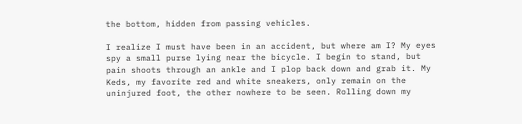the bottom, hidden from passing vehicles.

I realize I must have been in an accident, but where am I? My eyes spy a small purse lying near the bicycle. I begin to stand, but pain shoots through an ankle and I plop back down and grab it. My Keds, my favorite red and white sneakers, only remain on the uninjured foot, the other nowhere to be seen. Rolling down my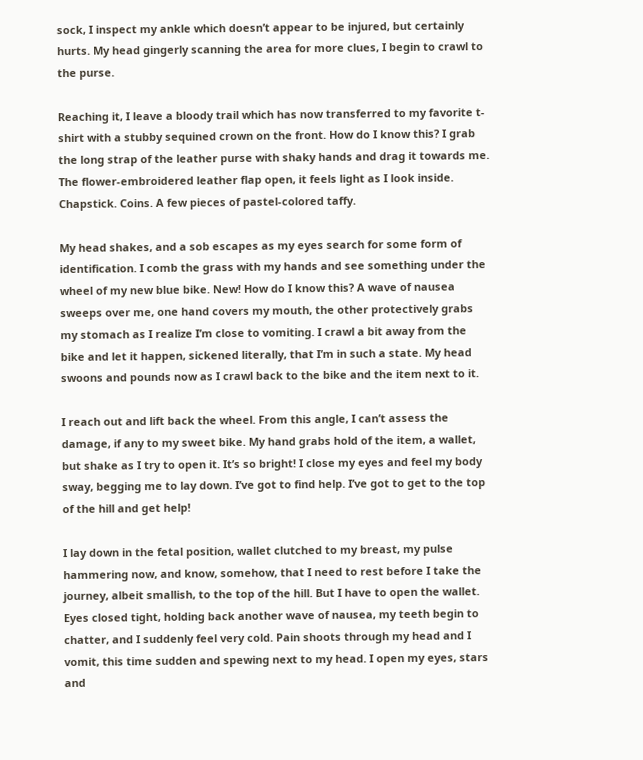sock, I inspect my ankle which doesn’t appear to be injured, but certainly hurts. My head gingerly scanning the area for more clues, I begin to crawl to the purse.

Reaching it, I leave a bloody trail which has now transferred to my favorite t-shirt with a stubby sequined crown on the front. How do I know this? I grab the long strap of the leather purse with shaky hands and drag it towards me. The flower-embroidered leather flap open, it feels light as I look inside. Chapstick. Coins. A few pieces of pastel-colored taffy.

My head shakes, and a sob escapes as my eyes search for some form of identification. I comb the grass with my hands and see something under the wheel of my new blue bike. New! How do I know this? A wave of nausea sweeps over me, one hand covers my mouth, the other protectively grabs my stomach as I realize I’m close to vomiting. I crawl a bit away from the bike and let it happen, sickened literally, that I’m in such a state. My head swoons and pounds now as I crawl back to the bike and the item next to it.

I reach out and lift back the wheel. From this angle, I can’t assess the damage, if any to my sweet bike. My hand grabs hold of the item, a wallet, but shake as I try to open it. It’s so bright! I close my eyes and feel my body sway, begging me to lay down. I’ve got to find help. I’ve got to get to the top of the hill and get help!

I lay down in the fetal position, wallet clutched to my breast, my pulse hammering now, and know, somehow, that I need to rest before I take the journey, albeit smallish, to the top of the hill. But I have to open the wallet. Eyes closed tight, holding back another wave of nausea, my teeth begin to chatter, and I suddenly feel very cold. Pain shoots through my head and I vomit, this time sudden and spewing next to my head. I open my eyes, stars and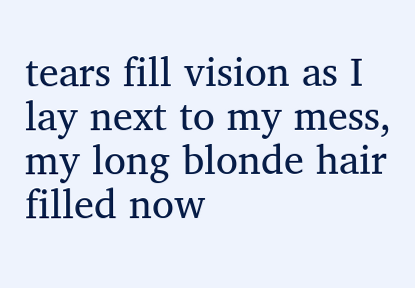tears fill vision as I lay next to my mess, my long blonde hair filled now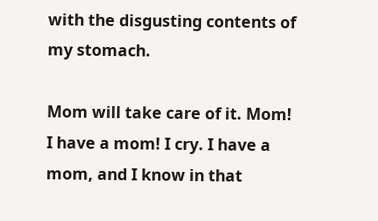with the disgusting contents of my stomach.

Mom will take care of it. Mom! I have a mom! I cry. I have a mom, and I know in that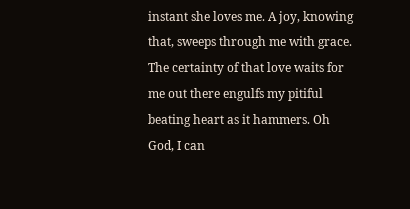instant she loves me. A joy, knowing that, sweeps through me with grace. The certainty of that love waits for me out there engulfs my pitiful beating heart as it hammers. Oh God, I can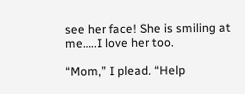see her face! She is smiling at me…..I love her too.

“Mom,” I plead. “Help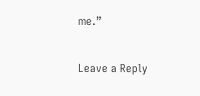me.”

Leave a Reply